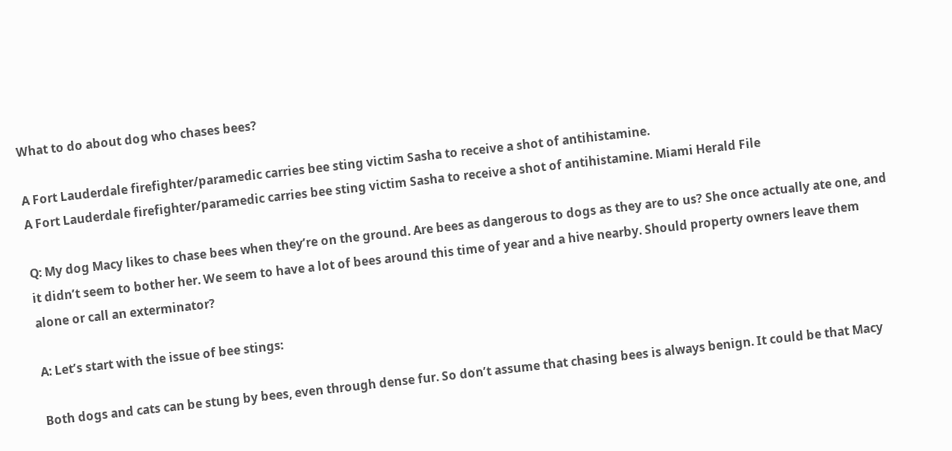What to do about dog who chases bees?

A Fort Lauderdale firefighter/paramedic carries bee sting victim Sasha to receive a shot of antihistamine.
A Fort Lauderdale firefighter/paramedic carries bee sting victim Sasha to receive a shot of antihistamine. Miami Herald File

Q: My dog Macy likes to chase bees when they’re on the ground. Are bees as dangerous to dogs as they are to us? She once actually ate one, and it didn’t seem to bother her. We seem to have a lot of bees around this time of year and a hive nearby. Should property owners leave them alone or call an exterminator?

A: Let’s start with the issue of bee stings:

Both dogs and cats can be stung by bees, even through dense fur. So don’t assume that chasing bees is always benign. It could be that Macy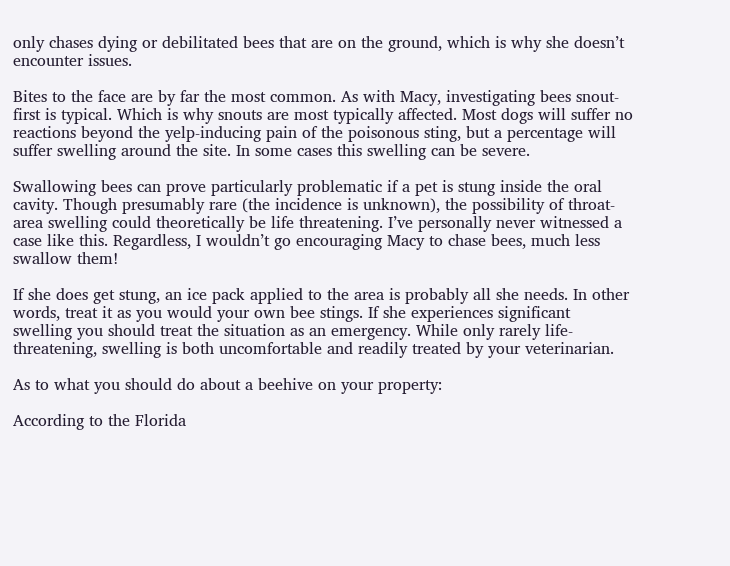only chases dying or debilitated bees that are on the ground, which is why she doesn’t encounter issues.

Bites to the face are by far the most common. As with Macy, investigating bees snout-first is typical. Which is why snouts are most typically affected. Most dogs will suffer no reactions beyond the yelp-inducing pain of the poisonous sting, but a percentage will suffer swelling around the site. In some cases this swelling can be severe.

Swallowing bees can prove particularly problematic if a pet is stung inside the oral cavity. Though presumably rare (the incidence is unknown), the possibility of throat-area swelling could theoretically be life threatening. I’ve personally never witnessed a case like this. Regardless, I wouldn’t go encouraging Macy to chase bees, much less swallow them!

If she does get stung, an ice pack applied to the area is probably all she needs. In other words, treat it as you would your own bee stings. If she experiences significant swelling you should treat the situation as an emergency. While only rarely life-threatening, swelling is both uncomfortable and readily treated by your veterinarian.

As to what you should do about a beehive on your property:

According to the Florida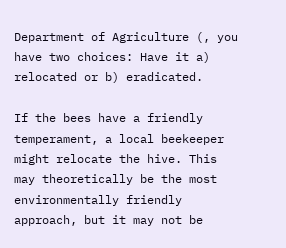Department of Agriculture (, you have two choices: Have it a) relocated or b) eradicated.

If the bees have a friendly temperament, a local beekeeper might relocate the hive. This may theoretically be the most environmentally friendly approach, but it may not be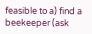feasible to a) find a beekeeper (ask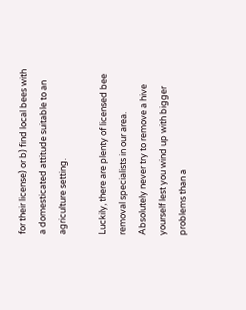for their license) or b) find local bees with a domesticated attitude suitable to an agriculture setting.

Luckily, there are plenty of licensed bee removal specialists in our area. Absolutely never try to remove a hive yourself lest you wind up with bigger problems than a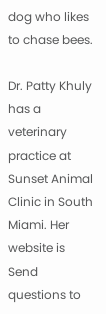dog who likes to chase bees.

Dr. Patty Khuly has a veterinary practice at Sunset Animal Clinic in South Miami. Her website is Send questions to